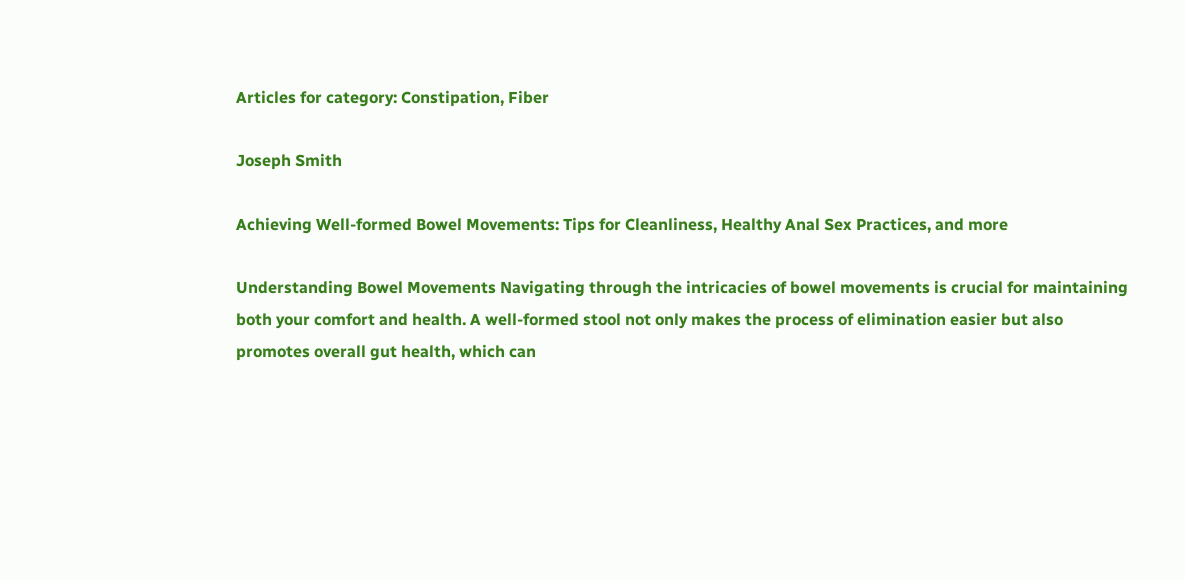Articles for category: Constipation, Fiber

Joseph Smith

Achieving Well-formed Bowel Movements: Tips for Cleanliness, Healthy Anal Sex Practices, and more

Understanding Bowel Movements Navigating through the intricacies of bowel movements is crucial for maintaining both your comfort and health. A well-formed stool not only makes the process of elimination easier but also promotes overall gut health, which can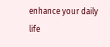enhance your daily life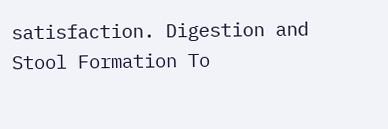satisfaction. Digestion and Stool Formation To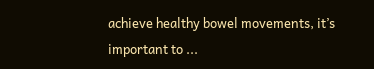achieve healthy bowel movements, it’s important to ...